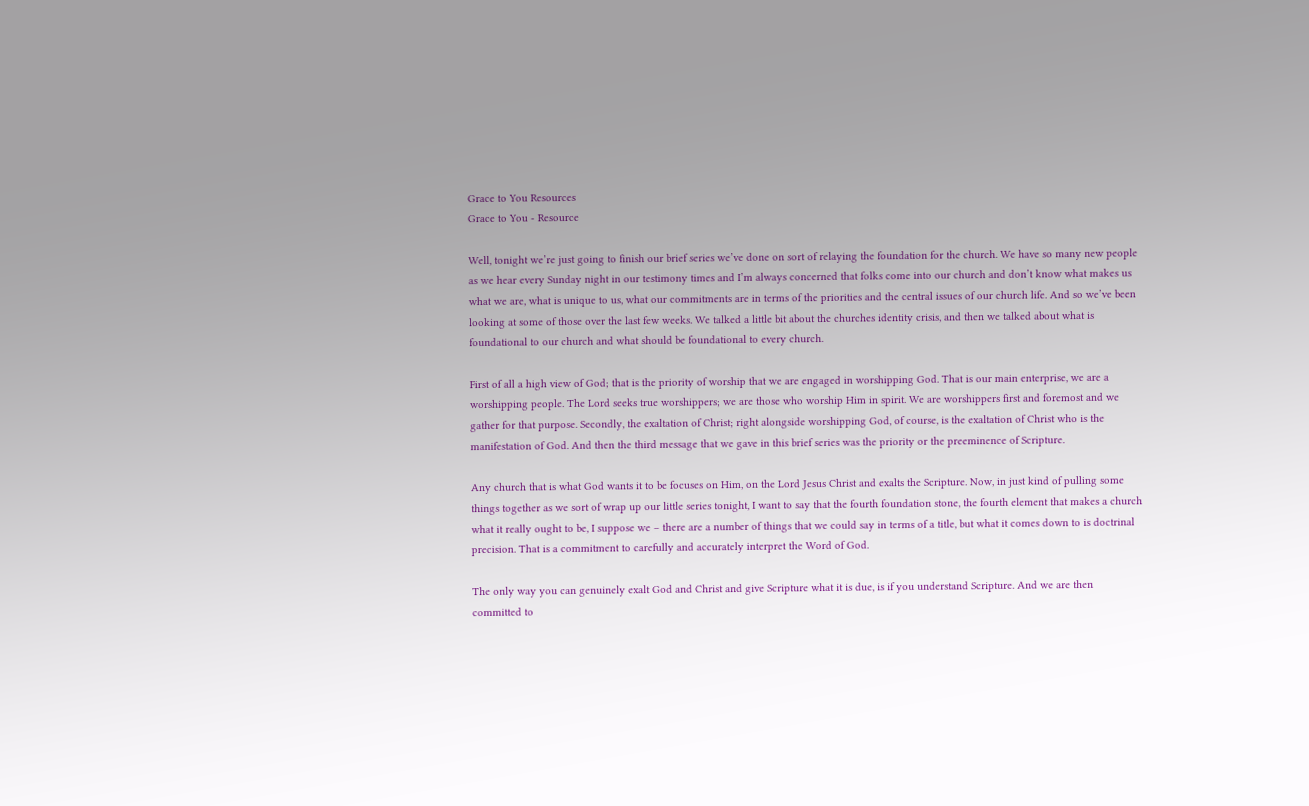Grace to You Resources
Grace to You - Resource

Well, tonight we’re just going to finish our brief series we’ve done on sort of relaying the foundation for the church. We have so many new people as we hear every Sunday night in our testimony times and I’m always concerned that folks come into our church and don’t know what makes us what we are, what is unique to us, what our commitments are in terms of the priorities and the central issues of our church life. And so we’ve been looking at some of those over the last few weeks. We talked a little bit about the churches identity crisis, and then we talked about what is foundational to our church and what should be foundational to every church.

First of all a high view of God; that is the priority of worship that we are engaged in worshipping God. That is our main enterprise, we are a worshipping people. The Lord seeks true worshippers; we are those who worship Him in spirit. We are worshippers first and foremost and we gather for that purpose. Secondly, the exaltation of Christ; right alongside worshipping God, of course, is the exaltation of Christ who is the manifestation of God. And then the third message that we gave in this brief series was the priority or the preeminence of Scripture.

Any church that is what God wants it to be focuses on Him, on the Lord Jesus Christ and exalts the Scripture. Now, in just kind of pulling some things together as we sort of wrap up our little series tonight, I want to say that the fourth foundation stone, the fourth element that makes a church what it really ought to be, I suppose we – there are a number of things that we could say in terms of a title, but what it comes down to is doctrinal precision. That is a commitment to carefully and accurately interpret the Word of God.

The only way you can genuinely exalt God and Christ and give Scripture what it is due, is if you understand Scripture. And we are then committed to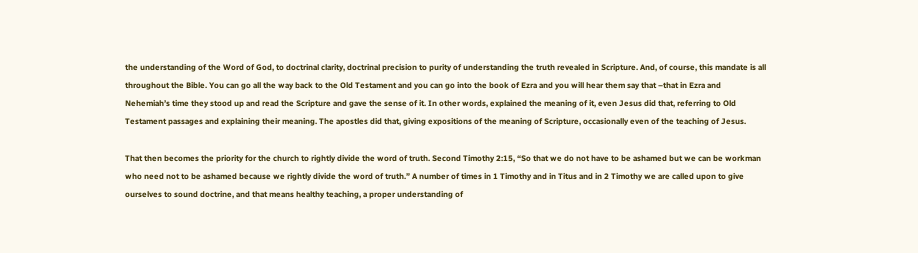the understanding of the Word of God, to doctrinal clarity, doctrinal precision to purity of understanding the truth revealed in Scripture. And, of course, this mandate is all throughout the Bible. You can go all the way back to the Old Testament and you can go into the book of Ezra and you will hear them say that –that in Ezra and Nehemiah’s time they stood up and read the Scripture and gave the sense of it. In other words, explained the meaning of it, even Jesus did that, referring to Old Testament passages and explaining their meaning. The apostles did that, giving expositions of the meaning of Scripture, occasionally even of the teaching of Jesus.

That then becomes the priority for the church to rightly divide the word of truth. Second Timothy 2:15, “So that we do not have to be ashamed but we can be workman who need not to be ashamed because we rightly divide the word of truth.” A number of times in 1 Timothy and in Titus and in 2 Timothy we are called upon to give ourselves to sound doctrine, and that means healthy teaching, a proper understanding of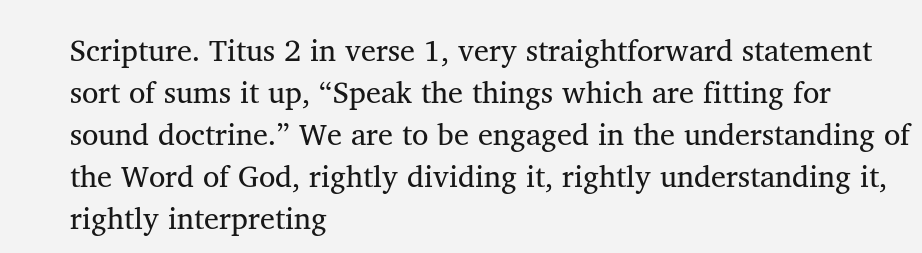Scripture. Titus 2 in verse 1, very straightforward statement sort of sums it up, “Speak the things which are fitting for sound doctrine.” We are to be engaged in the understanding of the Word of God, rightly dividing it, rightly understanding it, rightly interpreting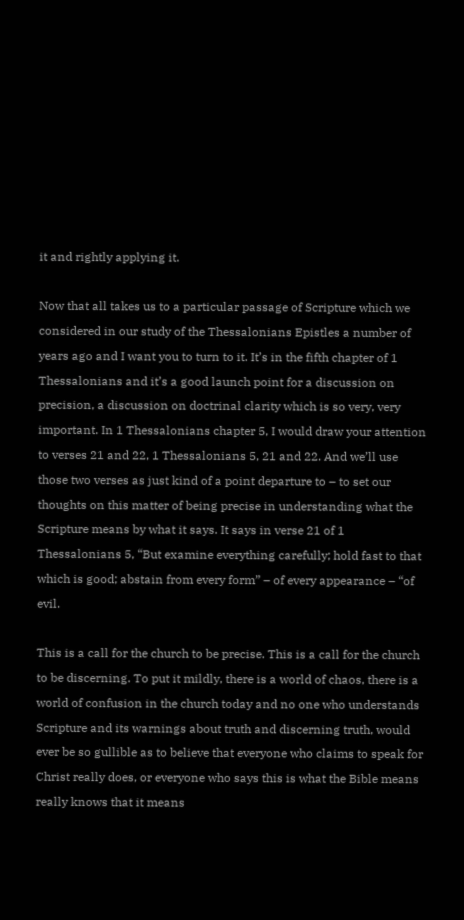it and rightly applying it.

Now that all takes us to a particular passage of Scripture which we considered in our study of the Thessalonians Epistles a number of years ago and I want you to turn to it. It’s in the fifth chapter of 1 Thessalonians and it’s a good launch point for a discussion on precision, a discussion on doctrinal clarity which is so very, very important. In 1 Thessalonians chapter 5, I would draw your attention to verses 21 and 22, 1 Thessalonians 5, 21 and 22. And we’ll use those two verses as just kind of a point departure to – to set our thoughts on this matter of being precise in understanding what the Scripture means by what it says. It says in verse 21 of 1 Thessalonians 5, “But examine everything carefully; hold fast to that which is good; abstain from every form” – of every appearance – “of evil.

This is a call for the church to be precise. This is a call for the church to be discerning. To put it mildly, there is a world of chaos, there is a world of confusion in the church today and no one who understands Scripture and its warnings about truth and discerning truth, would ever be so gullible as to believe that everyone who claims to speak for Christ really does, or everyone who says this is what the Bible means really knows that it means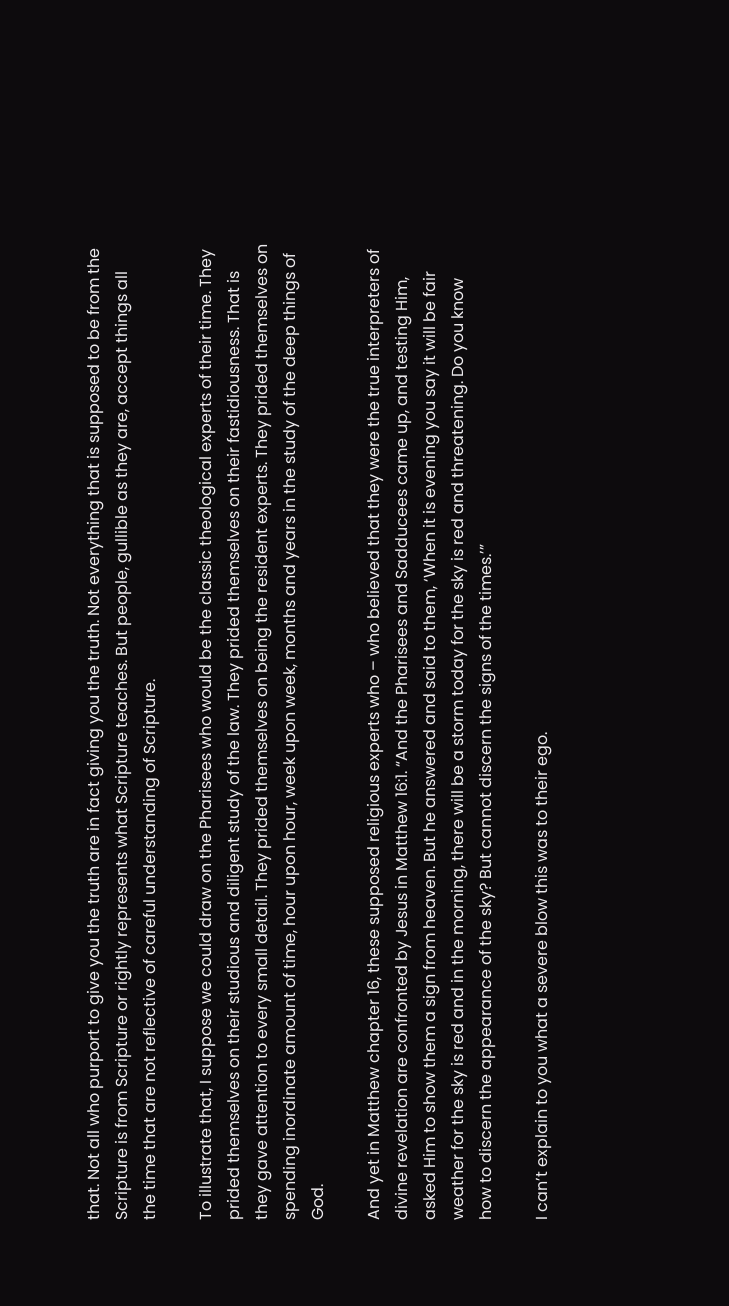that. Not all who purport to give you the truth are in fact giving you the truth. Not everything that is supposed to be from the Scripture is from Scripture or rightly represents what Scripture teaches. But people, gullible as they are, accept things all the time that are not reflective of careful understanding of Scripture.

To illustrate that, I suppose we could draw on the Pharisees who would be the classic theological experts of their time. They prided themselves on their studious and diligent study of the law. They prided themselves on their fastidiousness. That is they gave attention to every small detail. They prided themselves on being the resident experts. They prided themselves on spending inordinate amount of time, hour upon hour, week upon week, months and years in the study of the deep things of God.

And yet in Matthew chapter 16, these supposed religious experts who – who believed that they were the true interpreters of divine revelation are confronted by Jesus in Matthew 16:1. “And the Pharisees and Sadducees came up, and testing Him, asked Him to show them a sign from heaven. But he answered and said to them, ‘When it is evening you say it will be fair weather for the sky is red and in the morning, there will be a storm today for the sky is red and threatening. Do you know how to discern the appearance of the sky? But cannot discern the signs of the times.’”

I can’t explain to you what a severe blow this was to their ego.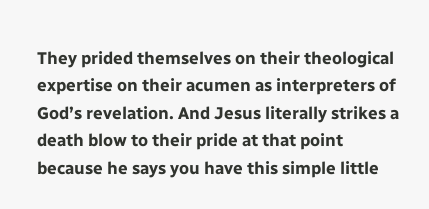They prided themselves on their theological expertise on their acumen as interpreters of God’s revelation. And Jesus literally strikes a death blow to their pride at that point because he says you have this simple little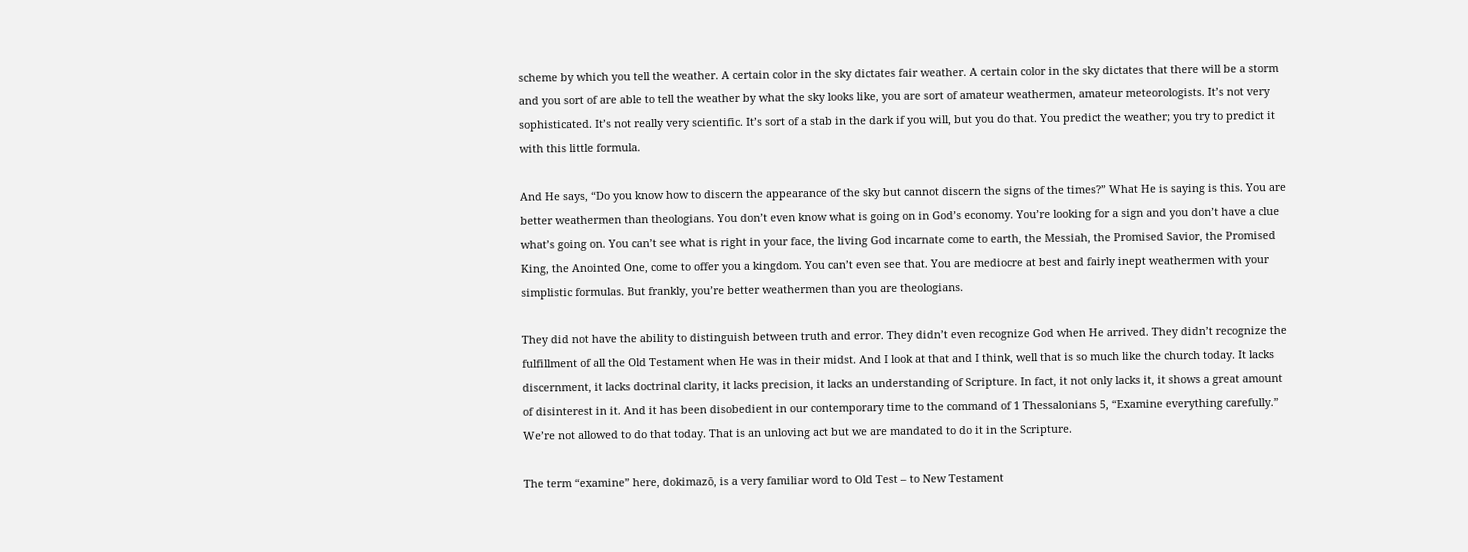scheme by which you tell the weather. A certain color in the sky dictates fair weather. A certain color in the sky dictates that there will be a storm and you sort of are able to tell the weather by what the sky looks like, you are sort of amateur weathermen, amateur meteorologists. It’s not very sophisticated. It’s not really very scientific. It’s sort of a stab in the dark if you will, but you do that. You predict the weather; you try to predict it with this little formula.

And He says, “Do you know how to discern the appearance of the sky but cannot discern the signs of the times?” What He is saying is this. You are better weathermen than theologians. You don’t even know what is going on in God’s economy. You’re looking for a sign and you don’t have a clue what’s going on. You can’t see what is right in your face, the living God incarnate come to earth, the Messiah, the Promised Savior, the Promised King, the Anointed One, come to offer you a kingdom. You can’t even see that. You are mediocre at best and fairly inept weathermen with your simplistic formulas. But frankly, you’re better weathermen than you are theologians.

They did not have the ability to distinguish between truth and error. They didn’t even recognize God when He arrived. They didn’t recognize the fulfillment of all the Old Testament when He was in their midst. And I look at that and I think, well that is so much like the church today. It lacks discernment, it lacks doctrinal clarity, it lacks precision, it lacks an understanding of Scripture. In fact, it not only lacks it, it shows a great amount of disinterest in it. And it has been disobedient in our contemporary time to the command of 1 Thessalonians 5, “Examine everything carefully.” We’re not allowed to do that today. That is an unloving act but we are mandated to do it in the Scripture.

The term “examine” here, dokimazō, is a very familiar word to Old Test – to New Testament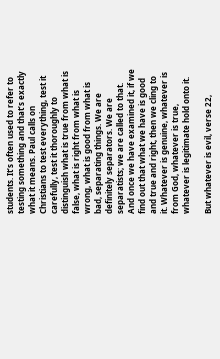students. It’s often used to refer to testing something and that’s exactly what it means. Paul calls on Christians to test everything, test it carefully, test it thoroughly to distinguish what is true from what is false, what is right from what is wrong, what is good from what is bad, separating things. We are definitely separators. We are separatists; we are called to that. And once we have examined it, if we find out that what we have is good and true and right, then we cling to it. Whatever is genuine, whatever is from God, whatever is true, whatever is legitimate hold onto it.

But whatever is evil, verse 22,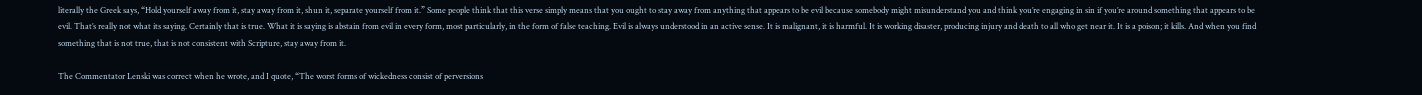literally the Greek says, “Hold yourself away from it, stay away from it, shun it, separate yourself from it.” Some people think that this verse simply means that you ought to stay away from anything that appears to be evil because somebody might misunderstand you and think you’re engaging in sin if you’re around something that appears to be evil. That’s really not what its saying. Certainly that is true. What it is saying is abstain from evil in every form, most particularly, in the form of false teaching. Evil is always understood in an active sense. It is malignant, it is harmful. It is working disaster, producing injury and death to all who get near it. It is a poison; it kills. And when you find something that is not true, that is not consistent with Scripture, stay away from it.

The Commentator Lenski was correct when he wrote, and I quote, “The worst forms of wickedness consist of perversions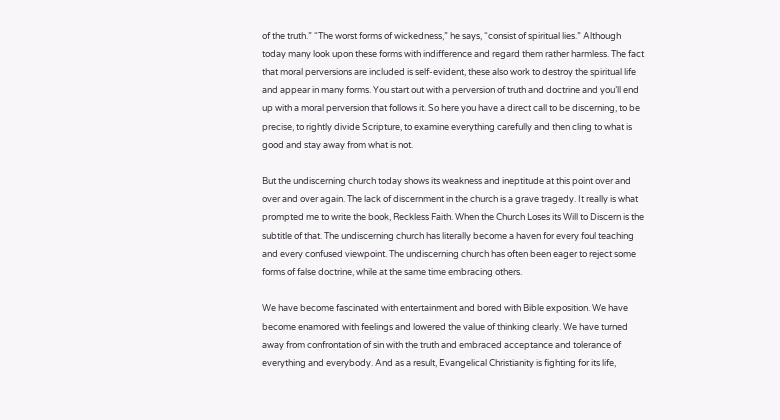of the truth.” “The worst forms of wickedness,” he says, “consist of spiritual lies.” Although today many look upon these forms with indifference and regard them rather harmless. The fact that moral perversions are included is self-evident, these also work to destroy the spiritual life and appear in many forms. You start out with a perversion of truth and doctrine and you’ll end up with a moral perversion that follows it. So here you have a direct call to be discerning, to be precise, to rightly divide Scripture, to examine everything carefully and then cling to what is good and stay away from what is not.

But the undiscerning church today shows its weakness and ineptitude at this point over and over and over again. The lack of discernment in the church is a grave tragedy. It really is what prompted me to write the book, Reckless Faith. When the Church Loses its Will to Discern is the subtitle of that. The undiscerning church has literally become a haven for every foul teaching and every confused viewpoint. The undiscerning church has often been eager to reject some forms of false doctrine, while at the same time embracing others.

We have become fascinated with entertainment and bored with Bible exposition. We have become enamored with feelings and lowered the value of thinking clearly. We have turned away from confrontation of sin with the truth and embraced acceptance and tolerance of everything and everybody. And as a result, Evangelical Christianity is fighting for its life,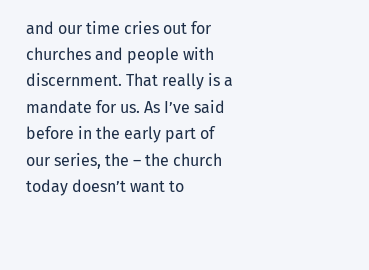and our time cries out for churches and people with discernment. That really is a mandate for us. As I’ve said before in the early part of our series, the – the church today doesn’t want to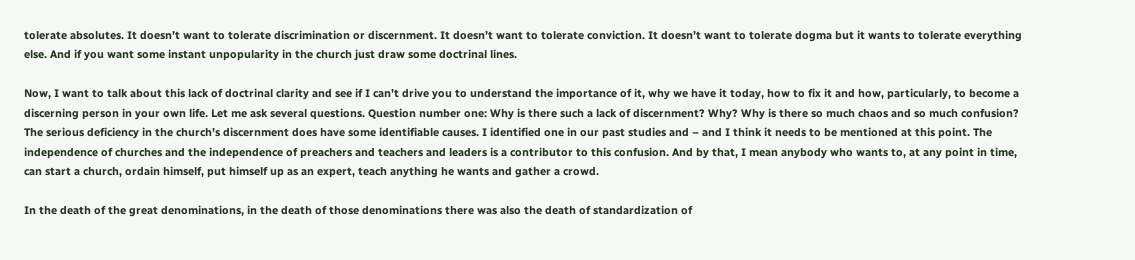tolerate absolutes. It doesn’t want to tolerate discrimination or discernment. It doesn’t want to tolerate conviction. It doesn’t want to tolerate dogma but it wants to tolerate everything else. And if you want some instant unpopularity in the church just draw some doctrinal lines.

Now, I want to talk about this lack of doctrinal clarity and see if I can’t drive you to understand the importance of it, why we have it today, how to fix it and how, particularly, to become a discerning person in your own life. Let me ask several questions. Question number one: Why is there such a lack of discernment? Why? Why is there so much chaos and so much confusion? The serious deficiency in the church’s discernment does have some identifiable causes. I identified one in our past studies and – and I think it needs to be mentioned at this point. The independence of churches and the independence of preachers and teachers and leaders is a contributor to this confusion. And by that, I mean anybody who wants to, at any point in time, can start a church, ordain himself, put himself up as an expert, teach anything he wants and gather a crowd.

In the death of the great denominations, in the death of those denominations there was also the death of standardization of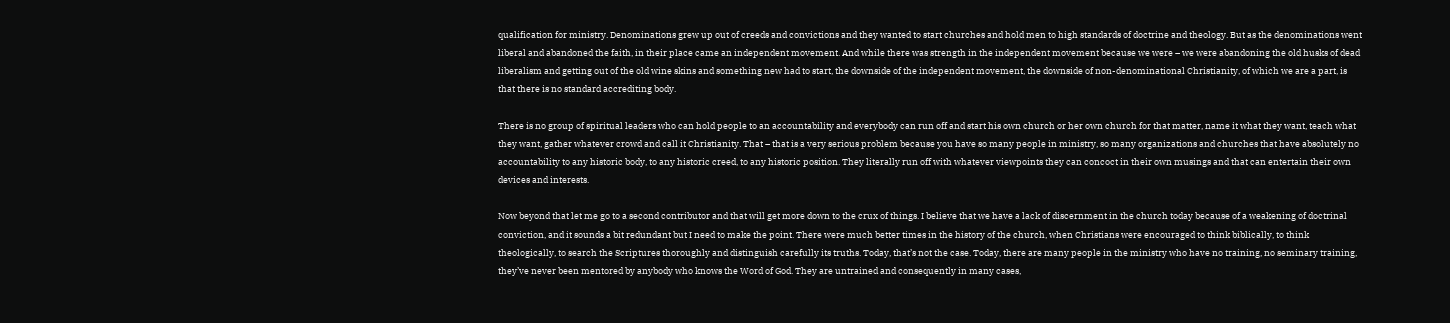qualification for ministry. Denominations grew up out of creeds and convictions and they wanted to start churches and hold men to high standards of doctrine and theology. But as the denominations went liberal and abandoned the faith, in their place came an independent movement. And while there was strength in the independent movement because we were – we were abandoning the old husks of dead liberalism and getting out of the old wine skins and something new had to start, the downside of the independent movement, the downside of non-denominational Christianity, of which we are a part, is that there is no standard accrediting body.

There is no group of spiritual leaders who can hold people to an accountability and everybody can run off and start his own church or her own church for that matter, name it what they want, teach what they want, gather whatever crowd and call it Christianity. That – that is a very serious problem because you have so many people in ministry, so many organizations and churches that have absolutely no accountability to any historic body, to any historic creed, to any historic position. They literally run off with whatever viewpoints they can concoct in their own musings and that can entertain their own devices and interests.

Now beyond that let me go to a second contributor and that will get more down to the crux of things. I believe that we have a lack of discernment in the church today because of a weakening of doctrinal conviction, and it sounds a bit redundant but I need to make the point. There were much better times in the history of the church, when Christians were encouraged to think biblically, to think theologically, to search the Scriptures thoroughly and distinguish carefully its truths. Today, that’s not the case. Today, there are many people in the ministry who have no training, no seminary training, they’ve never been mentored by anybody who knows the Word of God. They are untrained and consequently in many cases,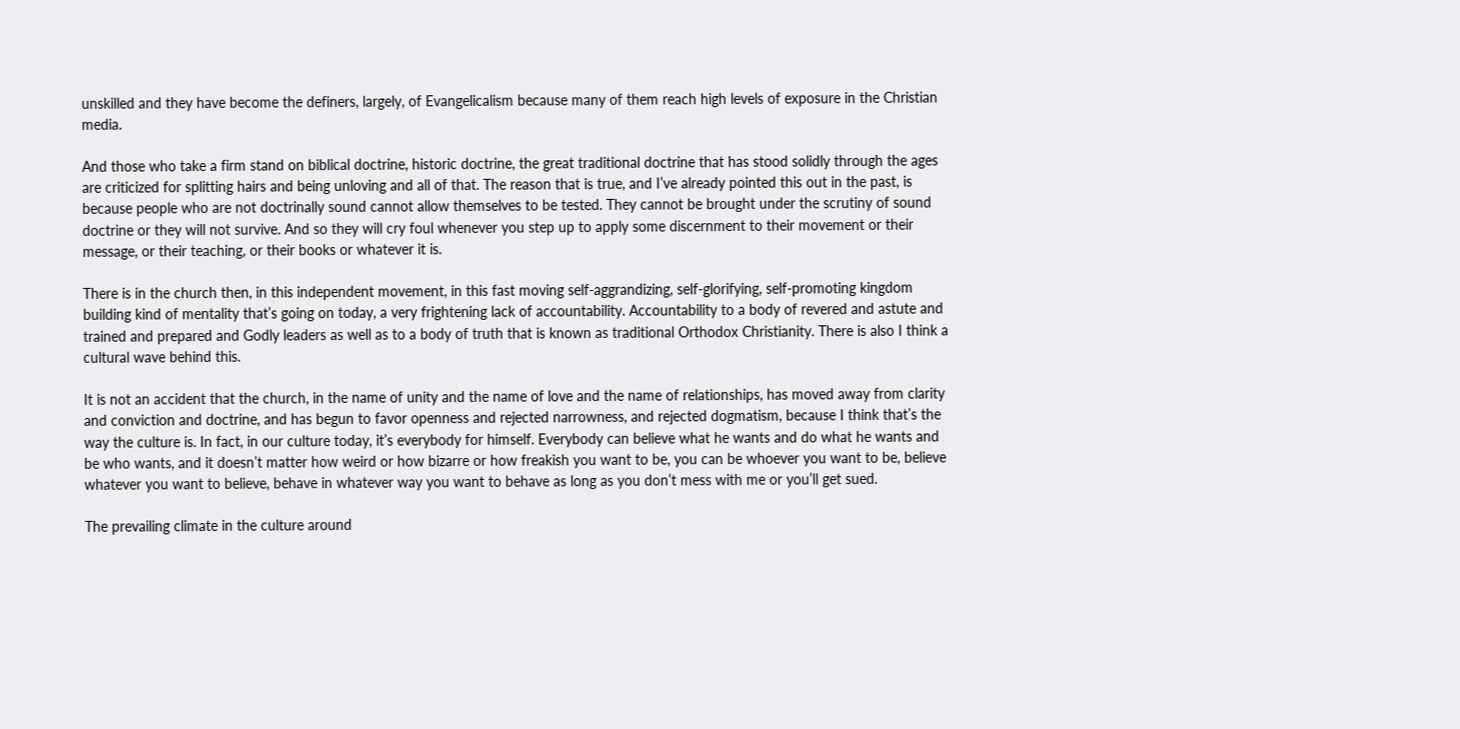unskilled and they have become the definers, largely, of Evangelicalism because many of them reach high levels of exposure in the Christian media.

And those who take a firm stand on biblical doctrine, historic doctrine, the great traditional doctrine that has stood solidly through the ages are criticized for splitting hairs and being unloving and all of that. The reason that is true, and I’ve already pointed this out in the past, is because people who are not doctrinally sound cannot allow themselves to be tested. They cannot be brought under the scrutiny of sound doctrine or they will not survive. And so they will cry foul whenever you step up to apply some discernment to their movement or their message, or their teaching, or their books or whatever it is.

There is in the church then, in this independent movement, in this fast moving self-aggrandizing, self-glorifying, self-promoting kingdom building kind of mentality that’s going on today, a very frightening lack of accountability. Accountability to a body of revered and astute and trained and prepared and Godly leaders as well as to a body of truth that is known as traditional Orthodox Christianity. There is also I think a cultural wave behind this.

It is not an accident that the church, in the name of unity and the name of love and the name of relationships, has moved away from clarity and conviction and doctrine, and has begun to favor openness and rejected narrowness, and rejected dogmatism, because I think that’s the way the culture is. In fact, in our culture today, it’s everybody for himself. Everybody can believe what he wants and do what he wants and be who wants, and it doesn’t matter how weird or how bizarre or how freakish you want to be, you can be whoever you want to be, believe whatever you want to believe, behave in whatever way you want to behave as long as you don’t mess with me or you’ll get sued.

The prevailing climate in the culture around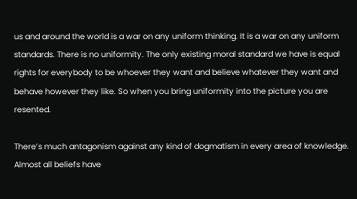us and around the world is a war on any uniform thinking. It is a war on any uniform standards. There is no uniformity. The only existing moral standard we have is equal rights for everybody to be whoever they want and believe whatever they want and behave however they like. So when you bring uniformity into the picture you are resented.

There’s much antagonism against any kind of dogmatism in every area of knowledge. Almost all beliefs have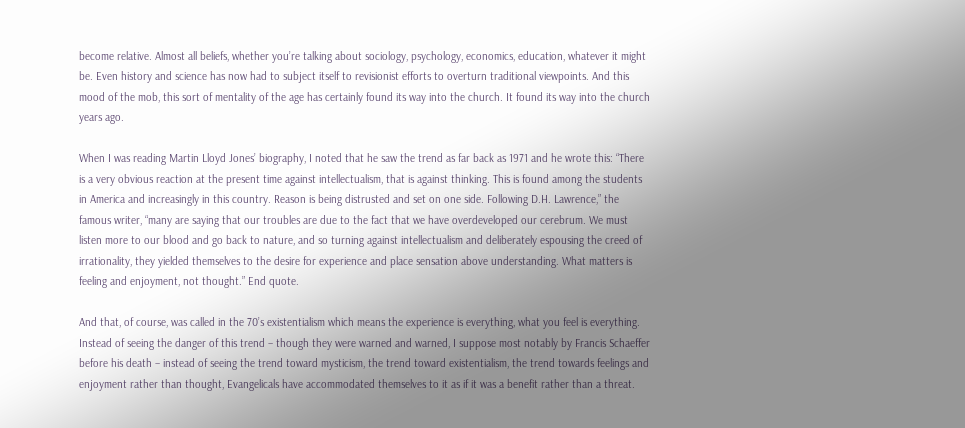become relative. Almost all beliefs, whether you’re talking about sociology, psychology, economics, education, whatever it might be. Even history and science has now had to subject itself to revisionist efforts to overturn traditional viewpoints. And this mood of the mob, this sort of mentality of the age has certainly found its way into the church. It found its way into the church years ago.

When I was reading Martin Lloyd Jones’ biography, I noted that he saw the trend as far back as 1971 and he wrote this: “There is a very obvious reaction at the present time against intellectualism, that is against thinking. This is found among the students in America and increasingly in this country. Reason is being distrusted and set on one side. Following D.H. Lawrence,” the famous writer, “many are saying that our troubles are due to the fact that we have overdeveloped our cerebrum. We must listen more to our blood and go back to nature, and so turning against intellectualism and deliberately espousing the creed of irrationality, they yielded themselves to the desire for experience and place sensation above understanding. What matters is feeling and enjoyment, not thought.” End quote.

And that, of course, was called in the 70’s existentialism which means the experience is everything, what you feel is everything. Instead of seeing the danger of this trend – though they were warned and warned, I suppose most notably by Francis Schaeffer before his death – instead of seeing the trend toward mysticism, the trend toward existentialism, the trend towards feelings and enjoyment rather than thought, Evangelicals have accommodated themselves to it as if it was a benefit rather than a threat.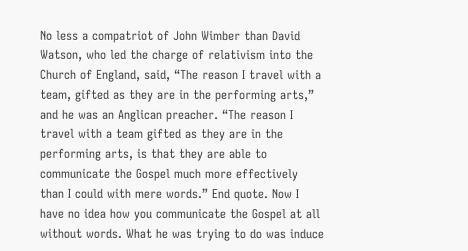No less a compatriot of John Wimber than David Watson, who led the charge of relativism into the Church of England, said, “The reason I travel with a team, gifted as they are in the performing arts,” and he was an Anglican preacher. “The reason I travel with a team gifted as they are in the performing arts, is that they are able to communicate the Gospel much more effectively than I could with mere words.” End quote. Now I have no idea how you communicate the Gospel at all without words. What he was trying to do was induce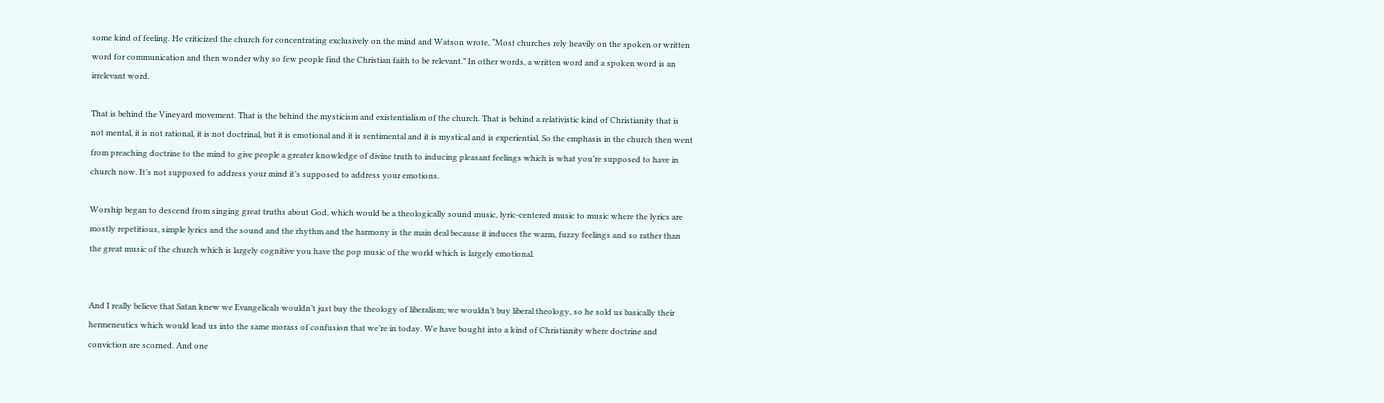some kind of feeling. He criticized the church for concentrating exclusively on the mind and Watson wrote, “Most churches rely heavily on the spoken or written word for communication and then wonder why so few people find the Christian faith to be relevant.” In other words, a written word and a spoken word is an irrelevant word.

That is behind the Vineyard movement. That is the behind the mysticism and existentialism of the church. That is behind a relativistic kind of Christianity that is not mental, it is not rational, it is not doctrinal, but it is emotional and it is sentimental and it is mystical and is experiential. So the emphasis in the church then went from preaching doctrine to the mind to give people a greater knowledge of divine truth to inducing pleasant feelings which is what you’re supposed to have in church now. It’s not supposed to address your mind it’s supposed to address your emotions.

Worship began to descend from singing great truths about God, which would be a theologically sound music, lyric-centered music to music where the lyrics are mostly repetitious, simple lyrics and the sound and the rhythm and the harmony is the main deal because it induces the warm, fuzzy feelings and so rather than the great music of the church which is largely cognitive you have the pop music of the world which is largely emotional.


And I really believe that Satan knew we Evangelicals wouldn’t just buy the theology of liberalism; we wouldn’t buy liberal theology, so he sold us basically their hermeneutics which would lead us into the same morass of confusion that we’re in today. We have bought into a kind of Christianity where doctrine and conviction are scorned. And one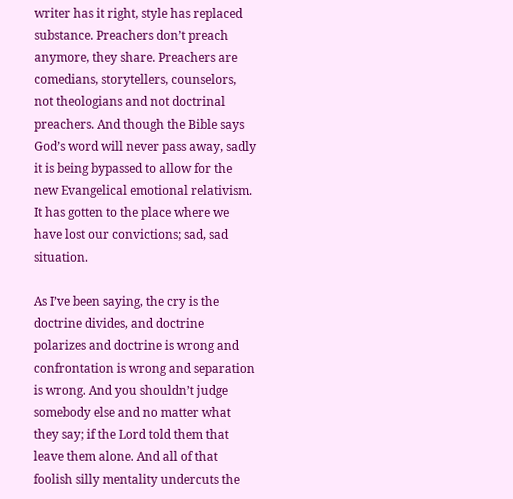writer has it right, style has replaced substance. Preachers don’t preach anymore, they share. Preachers are comedians, storytellers, counselors, not theologians and not doctrinal preachers. And though the Bible says God’s word will never pass away, sadly it is being bypassed to allow for the new Evangelical emotional relativism. It has gotten to the place where we have lost our convictions; sad, sad situation.

As I’ve been saying, the cry is the doctrine divides, and doctrine polarizes and doctrine is wrong and confrontation is wrong and separation is wrong. And you shouldn’t judge somebody else and no matter what they say; if the Lord told them that leave them alone. And all of that foolish silly mentality undercuts the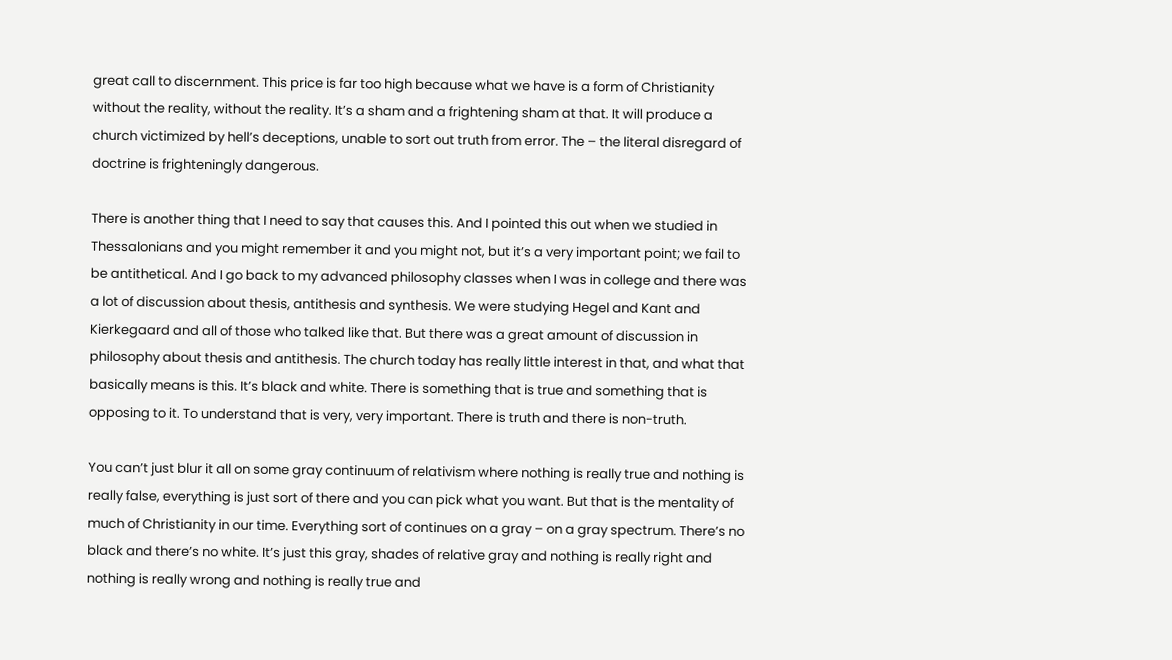great call to discernment. This price is far too high because what we have is a form of Christianity without the reality, without the reality. It’s a sham and a frightening sham at that. It will produce a church victimized by hell’s deceptions, unable to sort out truth from error. The – the literal disregard of doctrine is frighteningly dangerous.

There is another thing that I need to say that causes this. And I pointed this out when we studied in Thessalonians and you might remember it and you might not, but it’s a very important point; we fail to be antithetical. And I go back to my advanced philosophy classes when I was in college and there was a lot of discussion about thesis, antithesis and synthesis. We were studying Hegel and Kant and Kierkegaard and all of those who talked like that. But there was a great amount of discussion in philosophy about thesis and antithesis. The church today has really little interest in that, and what that basically means is this. It’s black and white. There is something that is true and something that is opposing to it. To understand that is very, very important. There is truth and there is non-truth.

You can’t just blur it all on some gray continuum of relativism where nothing is really true and nothing is really false, everything is just sort of there and you can pick what you want. But that is the mentality of much of Christianity in our time. Everything sort of continues on a gray – on a gray spectrum. There’s no black and there’s no white. It’s just this gray, shades of relative gray and nothing is really right and nothing is really wrong and nothing is really true and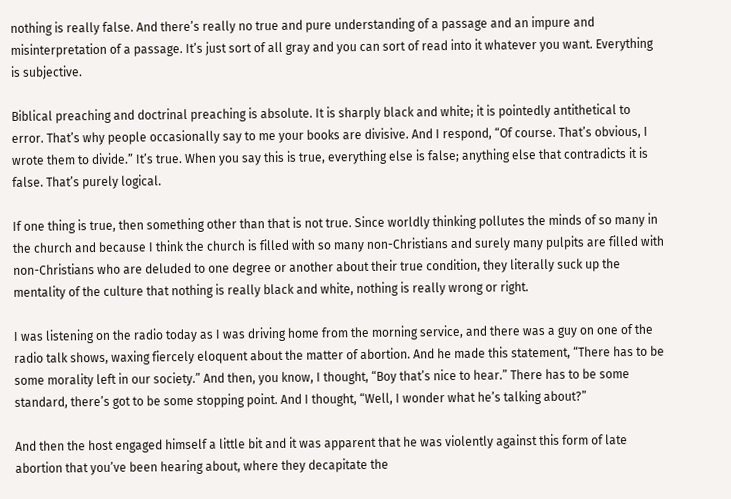nothing is really false. And there’s really no true and pure understanding of a passage and an impure and misinterpretation of a passage. It’s just sort of all gray and you can sort of read into it whatever you want. Everything is subjective.

Biblical preaching and doctrinal preaching is absolute. It is sharply black and white; it is pointedly antithetical to error. That’s why people occasionally say to me your books are divisive. And I respond, “Of course. That’s obvious, I wrote them to divide.” It’s true. When you say this is true, everything else is false; anything else that contradicts it is false. That’s purely logical.

If one thing is true, then something other than that is not true. Since worldly thinking pollutes the minds of so many in the church and because I think the church is filled with so many non-Christians and surely many pulpits are filled with non-Christians who are deluded to one degree or another about their true condition, they literally suck up the mentality of the culture that nothing is really black and white, nothing is really wrong or right.

I was listening on the radio today as I was driving home from the morning service, and there was a guy on one of the radio talk shows, waxing fiercely eloquent about the matter of abortion. And he made this statement, “There has to be some morality left in our society.” And then, you know, I thought, “Boy that’s nice to hear.” There has to be some standard, there’s got to be some stopping point. And I thought, “Well, I wonder what he’s talking about?”

And then the host engaged himself a little bit and it was apparent that he was violently against this form of late abortion that you’ve been hearing about, where they decapitate the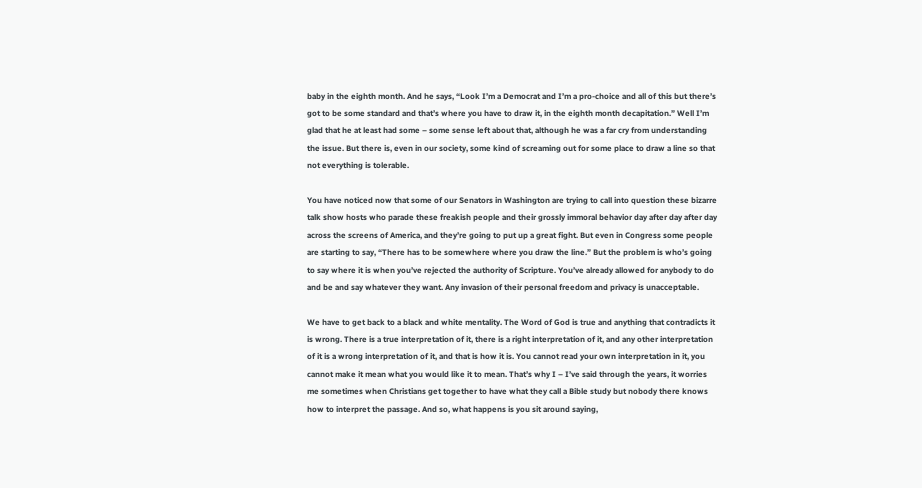baby in the eighth month. And he says, “Look I’m a Democrat and I’m a pro-choice and all of this but there’s got to be some standard and that’s where you have to draw it, in the eighth month decapitation.” Well I’m glad that he at least had some – some sense left about that, although he was a far cry from understanding the issue. But there is, even in our society, some kind of screaming out for some place to draw a line so that not everything is tolerable.

You have noticed now that some of our Senators in Washington are trying to call into question these bizarre talk show hosts who parade these freakish people and their grossly immoral behavior day after day after day across the screens of America, and they’re going to put up a great fight. But even in Congress some people are starting to say, “There has to be somewhere where you draw the line.” But the problem is who’s going to say where it is when you’ve rejected the authority of Scripture. You’ve already allowed for anybody to do and be and say whatever they want. Any invasion of their personal freedom and privacy is unacceptable.

We have to get back to a black and white mentality. The Word of God is true and anything that contradicts it is wrong. There is a true interpretation of it, there is a right interpretation of it, and any other interpretation of it is a wrong interpretation of it, and that is how it is. You cannot read your own interpretation in it, you cannot make it mean what you would like it to mean. That’s why I – I’ve said through the years, it worries me sometimes when Christians get together to have what they call a Bible study but nobody there knows how to interpret the passage. And so, what happens is you sit around saying,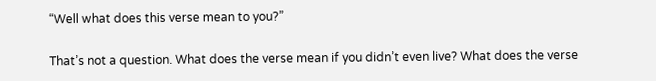“Well what does this verse mean to you?”

That’s not a question. What does the verse mean if you didn’t even live? What does the verse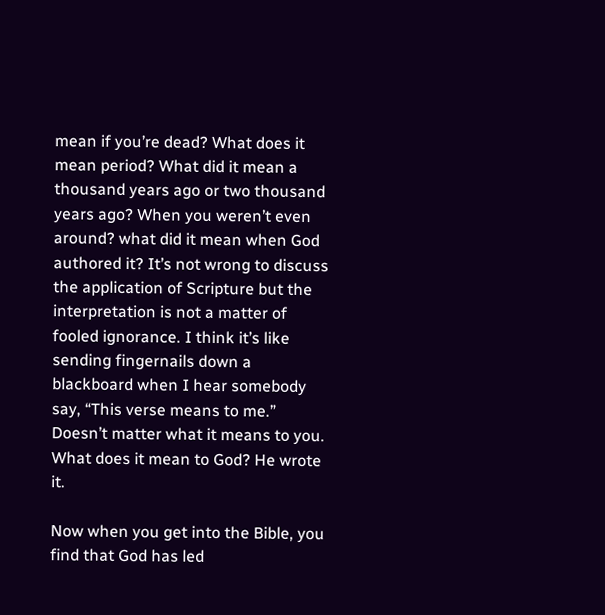mean if you’re dead? What does it mean period? What did it mean a thousand years ago or two thousand years ago? When you weren’t even around? what did it mean when God authored it? It’s not wrong to discuss the application of Scripture but the interpretation is not a matter of fooled ignorance. I think it’s like sending fingernails down a blackboard when I hear somebody say, “This verse means to me.” Doesn’t matter what it means to you. What does it mean to God? He wrote it.

Now when you get into the Bible, you find that God has led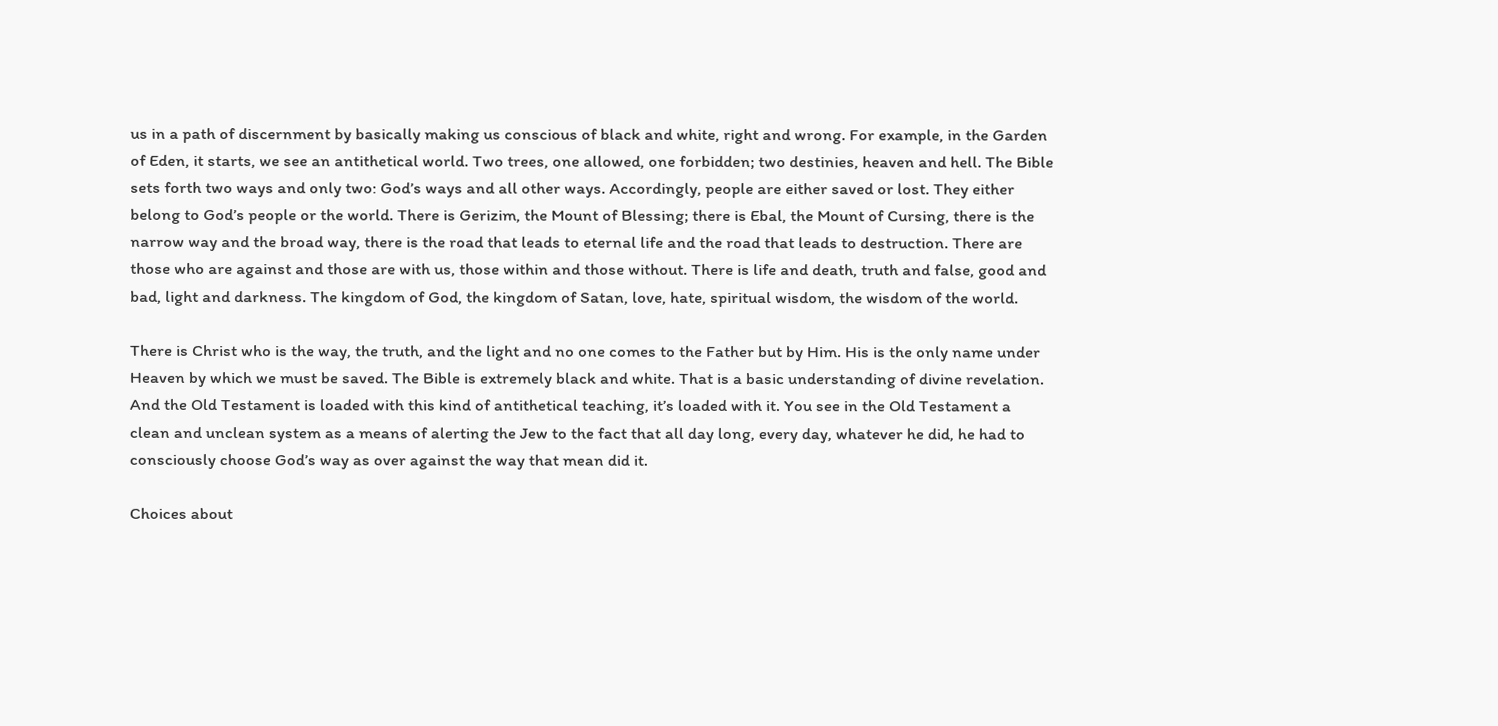us in a path of discernment by basically making us conscious of black and white, right and wrong. For example, in the Garden of Eden, it starts, we see an antithetical world. Two trees, one allowed, one forbidden; two destinies, heaven and hell. The Bible sets forth two ways and only two: God’s ways and all other ways. Accordingly, people are either saved or lost. They either belong to God’s people or the world. There is Gerizim, the Mount of Blessing; there is Ebal, the Mount of Cursing, there is the narrow way and the broad way, there is the road that leads to eternal life and the road that leads to destruction. There are those who are against and those are with us, those within and those without. There is life and death, truth and false, good and bad, light and darkness. The kingdom of God, the kingdom of Satan, love, hate, spiritual wisdom, the wisdom of the world.

There is Christ who is the way, the truth, and the light and no one comes to the Father but by Him. His is the only name under Heaven by which we must be saved. The Bible is extremely black and white. That is a basic understanding of divine revelation. And the Old Testament is loaded with this kind of antithetical teaching, it’s loaded with it. You see in the Old Testament a clean and unclean system as a means of alerting the Jew to the fact that all day long, every day, whatever he did, he had to consciously choose God’s way as over against the way that mean did it.

Choices about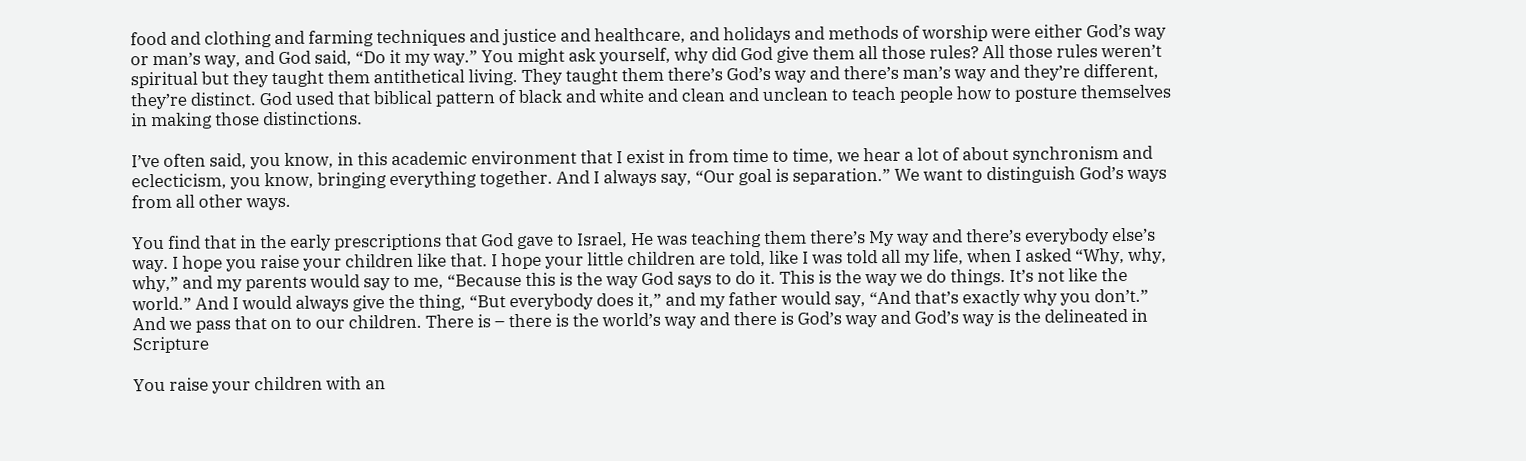food and clothing and farming techniques and justice and healthcare, and holidays and methods of worship were either God’s way or man’s way, and God said, “Do it my way.” You might ask yourself, why did God give them all those rules? All those rules weren’t spiritual but they taught them antithetical living. They taught them there’s God’s way and there’s man’s way and they’re different, they’re distinct. God used that biblical pattern of black and white and clean and unclean to teach people how to posture themselves in making those distinctions.

I’ve often said, you know, in this academic environment that I exist in from time to time, we hear a lot of about synchronism and eclecticism, you know, bringing everything together. And I always say, “Our goal is separation.” We want to distinguish God’s ways from all other ways.

You find that in the early prescriptions that God gave to Israel, He was teaching them there’s My way and there’s everybody else’s way. I hope you raise your children like that. I hope your little children are told, like I was told all my life, when I asked “Why, why, why,” and my parents would say to me, “Because this is the way God says to do it. This is the way we do things. It’s not like the world.” And I would always give the thing, “But everybody does it,” and my father would say, “And that’s exactly why you don’t.” And we pass that on to our children. There is – there is the world’s way and there is God’s way and God’s way is the delineated in Scripture

You raise your children with an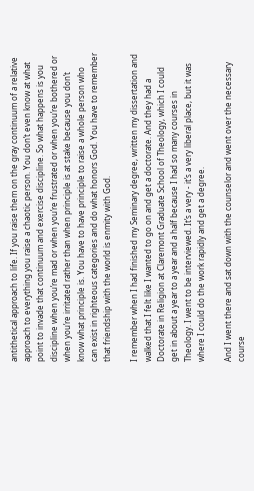antithetical approach to life. If you raise them on the gray continuum of a relative approach to everything you raise a chaotic person. You don’t even know at what point to invade that continuum and exercise discipline. So what happens is you discipline when you’re mad or when you’re frustrated or when you’re bothered or when you’re irritated rather than when principle is at stake because you don’t know what principle is. You have to have principle to raise a whole person who can exist in righteous categories and do what honors God. You have to remember that friendship with the world is enmity with God.

I remember when I had finished my Seminary degree, written my dissertation and walked that I felt like I wanted to go on and get a doctorate. And they had a Doctorate in Religion at Claremont Graduate School of Theology, which I could get in about a year to a year and a half because I had so many courses in Theology. I went to be interviewed. It’s a very - it’s a very liberal place, but it was where I could do the work rapidly and get a degree.

And I went there and sat down with the counselor and went over the necessary course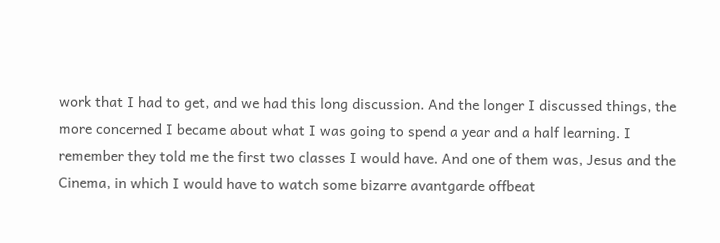work that I had to get, and we had this long discussion. And the longer I discussed things, the more concerned I became about what I was going to spend a year and a half learning. I remember they told me the first two classes I would have. And one of them was, Jesus and the Cinema, in which I would have to watch some bizarre avantgarde offbeat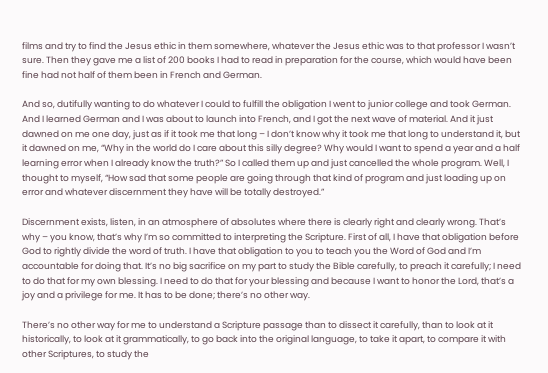films and try to find the Jesus ethic in them somewhere, whatever the Jesus ethic was to that professor I wasn’t sure. Then they gave me a list of 200 books I had to read in preparation for the course, which would have been fine had not half of them been in French and German.

And so, dutifully wanting to do whatever I could to fulfill the obligation I went to junior college and took German. And I learned German and I was about to launch into French, and I got the next wave of material. And it just dawned on me one day, just as if it took me that long – I don’t know why it took me that long to understand it, but it dawned on me, “Why in the world do I care about this silly degree? Why would I want to spend a year and a half learning error when I already know the truth?” So I called them up and just cancelled the whole program. Well, I thought to myself, “How sad that some people are going through that kind of program and just loading up on error and whatever discernment they have will be totally destroyed.”

Discernment exists, listen, in an atmosphere of absolutes where there is clearly right and clearly wrong. That’s why – you know, that’s why I’m so committed to interpreting the Scripture. First of all, I have that obligation before God to rightly divide the word of truth. I have that obligation to you to teach you the Word of God and I’m accountable for doing that. It’s no big sacrifice on my part to study the Bible carefully, to preach it carefully; I need to do that for my own blessing. I need to do that for your blessing and because I want to honor the Lord, that’s a joy and a privilege for me. It has to be done; there’s no other way.

There’s no other way for me to understand a Scripture passage than to dissect it carefully, than to look at it historically, to look at it grammatically, to go back into the original language, to take it apart, to compare it with other Scriptures, to study the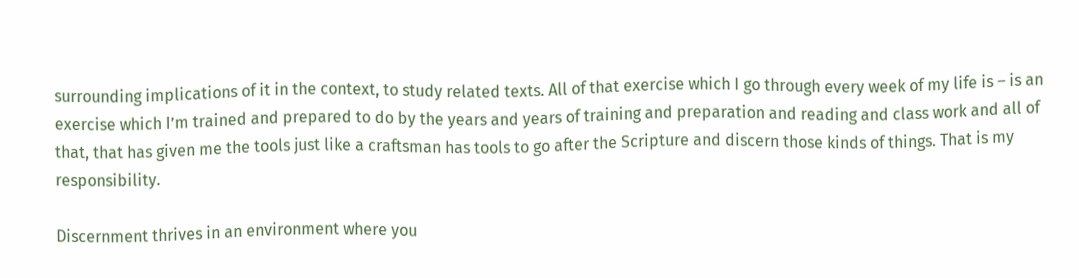surrounding implications of it in the context, to study related texts. All of that exercise which I go through every week of my life is – is an exercise which I’m trained and prepared to do by the years and years of training and preparation and reading and class work and all of that, that has given me the tools just like a craftsman has tools to go after the Scripture and discern those kinds of things. That is my responsibility.

Discernment thrives in an environment where you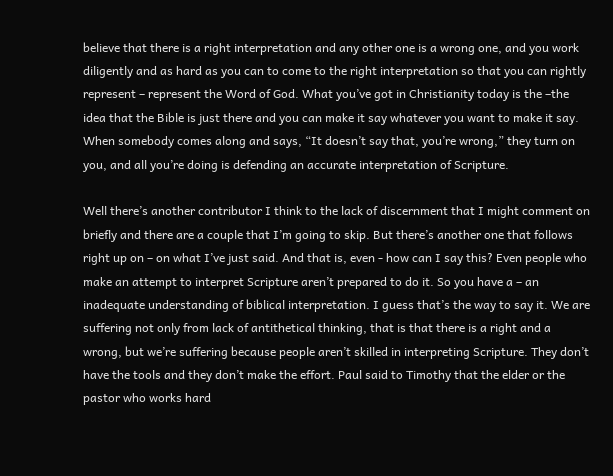believe that there is a right interpretation and any other one is a wrong one, and you work diligently and as hard as you can to come to the right interpretation so that you can rightly represent – represent the Word of God. What you’ve got in Christianity today is the –the idea that the Bible is just there and you can make it say whatever you want to make it say. When somebody comes along and says, “It doesn’t say that, you’re wrong,” they turn on you, and all you’re doing is defending an accurate interpretation of Scripture.

Well there’s another contributor I think to the lack of discernment that I might comment on briefly and there are a couple that I’m going to skip. But there’s another one that follows right up on – on what I’ve just said. And that is, even - how can I say this? Even people who make an attempt to interpret Scripture aren’t prepared to do it. So you have a – an inadequate understanding of biblical interpretation. I guess that’s the way to say it. We are suffering not only from lack of antithetical thinking, that is that there is a right and a wrong, but we’re suffering because people aren’t skilled in interpreting Scripture. They don’t have the tools and they don’t make the effort. Paul said to Timothy that the elder or the pastor who works hard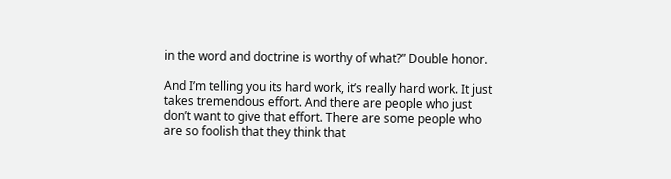in the word and doctrine is worthy of what?” Double honor.

And I’m telling you its hard work, it’s really hard work. It just takes tremendous effort. And there are people who just don’t want to give that effort. There are some people who are so foolish that they think that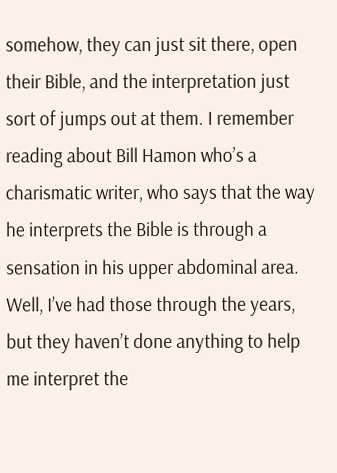somehow, they can just sit there, open their Bible, and the interpretation just sort of jumps out at them. I remember reading about Bill Hamon who’s a charismatic writer, who says that the way he interprets the Bible is through a sensation in his upper abdominal area. Well, I’ve had those through the years, but they haven’t done anything to help me interpret the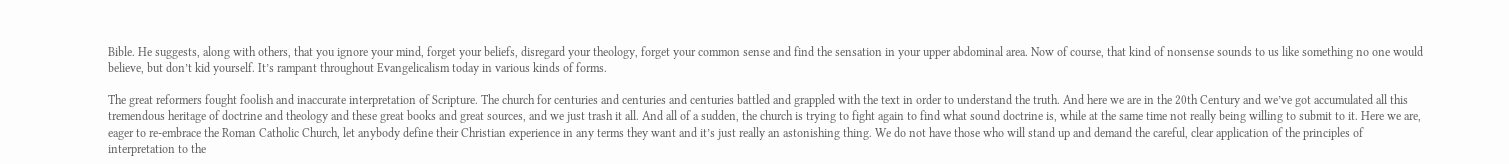Bible. He suggests, along with others, that you ignore your mind, forget your beliefs, disregard your theology, forget your common sense and find the sensation in your upper abdominal area. Now of course, that kind of nonsense sounds to us like something no one would believe, but don’t kid yourself. It’s rampant throughout Evangelicalism today in various kinds of forms.

The great reformers fought foolish and inaccurate interpretation of Scripture. The church for centuries and centuries and centuries battled and grappled with the text in order to understand the truth. And here we are in the 20th Century and we’ve got accumulated all this tremendous heritage of doctrine and theology and these great books and great sources, and we just trash it all. And all of a sudden, the church is trying to fight again to find what sound doctrine is, while at the same time not really being willing to submit to it. Here we are, eager to re-embrace the Roman Catholic Church, let anybody define their Christian experience in any terms they want and it’s just really an astonishing thing. We do not have those who will stand up and demand the careful, clear application of the principles of interpretation to the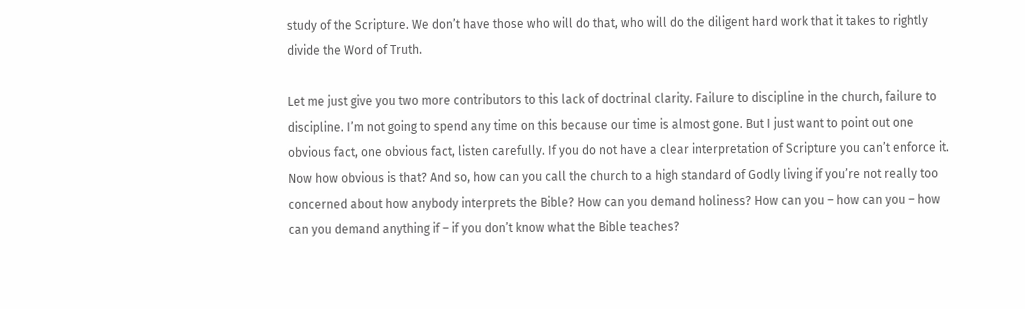study of the Scripture. We don’t have those who will do that, who will do the diligent hard work that it takes to rightly divide the Word of Truth.

Let me just give you two more contributors to this lack of doctrinal clarity. Failure to discipline in the church, failure to discipline. I’m not going to spend any time on this because our time is almost gone. But I just want to point out one obvious fact, one obvious fact, listen carefully. If you do not have a clear interpretation of Scripture you can’t enforce it. Now how obvious is that? And so, how can you call the church to a high standard of Godly living if you’re not really too concerned about how anybody interprets the Bible? How can you demand holiness? How can you – how can you – how can you demand anything if – if you don’t know what the Bible teaches?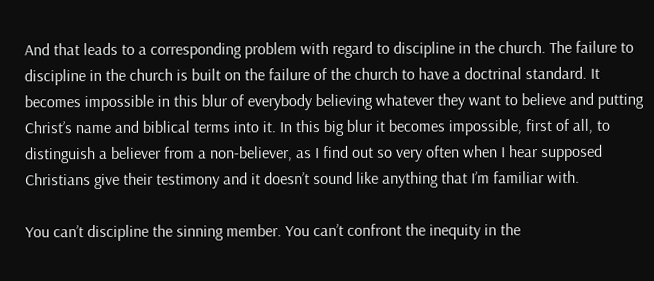And that leads to a corresponding problem with regard to discipline in the church. The failure to discipline in the church is built on the failure of the church to have a doctrinal standard. It becomes impossible in this blur of everybody believing whatever they want to believe and putting Christ’s name and biblical terms into it. In this big blur it becomes impossible, first of all, to distinguish a believer from a non-believer, as I find out so very often when I hear supposed Christians give their testimony and it doesn’t sound like anything that I’m familiar with.

You can’t discipline the sinning member. You can’t confront the inequity in the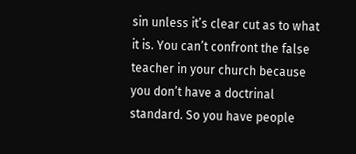sin unless it’s clear cut as to what it is. You can’t confront the false teacher in your church because you don’t have a doctrinal standard. So you have people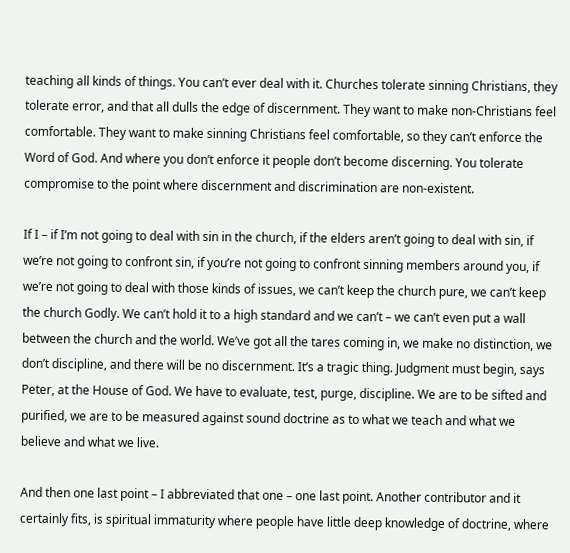teaching all kinds of things. You can’t ever deal with it. Churches tolerate sinning Christians, they tolerate error, and that all dulls the edge of discernment. They want to make non-Christians feel comfortable. They want to make sinning Christians feel comfortable, so they can’t enforce the Word of God. And where you don’t enforce it people don’t become discerning. You tolerate compromise to the point where discernment and discrimination are non-existent.

If I – if I’m not going to deal with sin in the church, if the elders aren’t going to deal with sin, if we’re not going to confront sin, if you’re not going to confront sinning members around you, if we’re not going to deal with those kinds of issues, we can’t keep the church pure, we can’t keep the church Godly. We can’t hold it to a high standard and we can’t – we can’t even put a wall between the church and the world. We’ve got all the tares coming in, we make no distinction, we don’t discipline, and there will be no discernment. It’s a tragic thing. Judgment must begin, says Peter, at the House of God. We have to evaluate, test, purge, discipline. We are to be sifted and purified, we are to be measured against sound doctrine as to what we teach and what we believe and what we live.

And then one last point – I abbreviated that one – one last point. Another contributor and it certainly fits, is spiritual immaturity where people have little deep knowledge of doctrine, where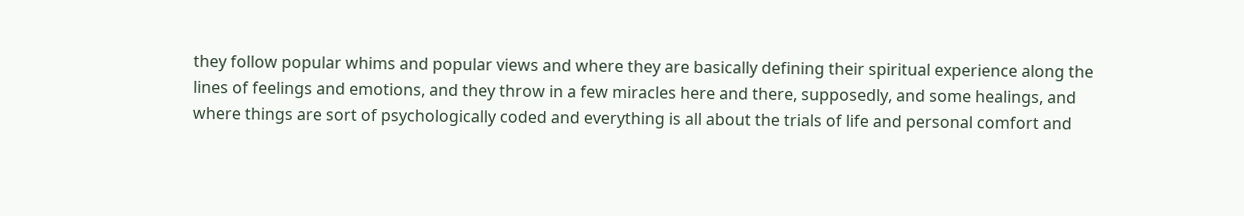they follow popular whims and popular views and where they are basically defining their spiritual experience along the lines of feelings and emotions, and they throw in a few miracles here and there, supposedly, and some healings, and where things are sort of psychologically coded and everything is all about the trials of life and personal comfort and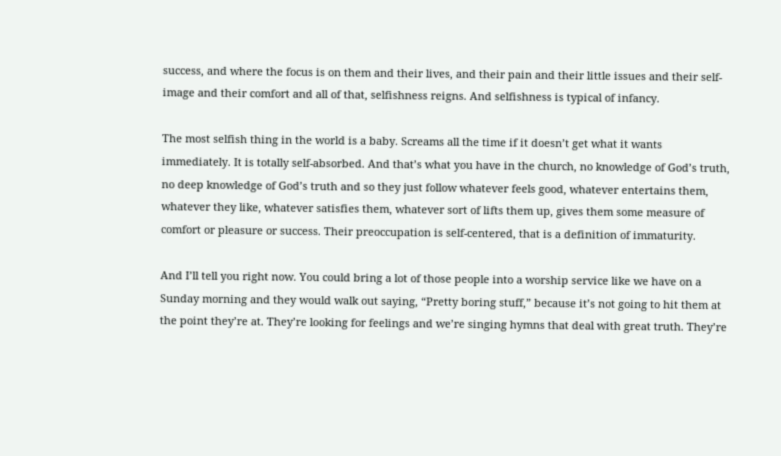success, and where the focus is on them and their lives, and their pain and their little issues and their self-image and their comfort and all of that, selfishness reigns. And selfishness is typical of infancy.

The most selfish thing in the world is a baby. Screams all the time if it doesn’t get what it wants immediately. It is totally self-absorbed. And that’s what you have in the church, no knowledge of God’s truth, no deep knowledge of God’s truth and so they just follow whatever feels good, whatever entertains them, whatever they like, whatever satisfies them, whatever sort of lifts them up, gives them some measure of comfort or pleasure or success. Their preoccupation is self-centered, that is a definition of immaturity.

And I’ll tell you right now. You could bring a lot of those people into a worship service like we have on a Sunday morning and they would walk out saying, “Pretty boring stuff,” because it’s not going to hit them at the point they’re at. They’re looking for feelings and we’re singing hymns that deal with great truth. They’re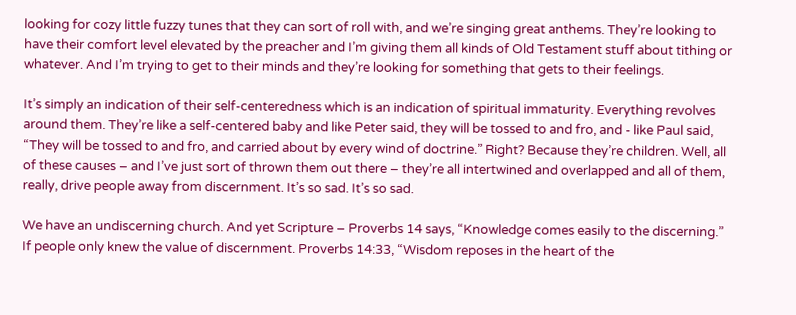looking for cozy little fuzzy tunes that they can sort of roll with, and we’re singing great anthems. They’re looking to have their comfort level elevated by the preacher and I’m giving them all kinds of Old Testament stuff about tithing or whatever. And I’m trying to get to their minds and they’re looking for something that gets to their feelings.

It’s simply an indication of their self-centeredness which is an indication of spiritual immaturity. Everything revolves around them. They’re like a self-centered baby and like Peter said, they will be tossed to and fro, and - like Paul said, “They will be tossed to and fro, and carried about by every wind of doctrine.” Right? Because they’re children. Well, all of these causes – and I’ve just sort of thrown them out there – they’re all intertwined and overlapped and all of them, really, drive people away from discernment. It’s so sad. It’s so sad.

We have an undiscerning church. And yet Scripture – Proverbs 14 says, “Knowledge comes easily to the discerning.” If people only knew the value of discernment. Proverbs 14:33, “Wisdom reposes in the heart of the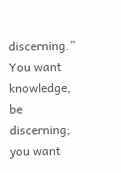discerning.” You want knowledge, be discerning; you want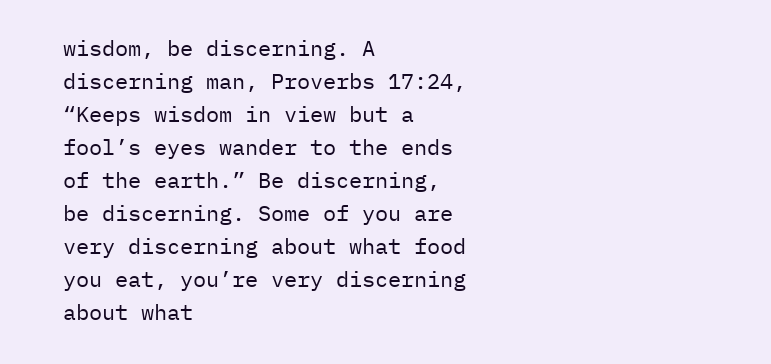wisdom, be discerning. A discerning man, Proverbs 17:24, “Keeps wisdom in view but a fool’s eyes wander to the ends of the earth.” Be discerning, be discerning. Some of you are very discerning about what food you eat, you’re very discerning about what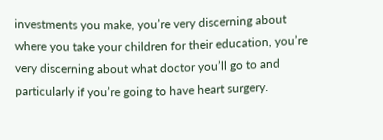investments you make, you’re very discerning about where you take your children for their education, you’re very discerning about what doctor you’ll go to and particularly if you’re going to have heart surgery.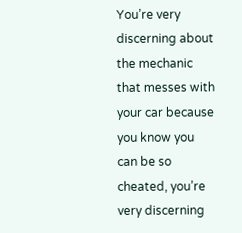You’re very discerning about the mechanic that messes with your car because you know you can be so cheated, you’re very discerning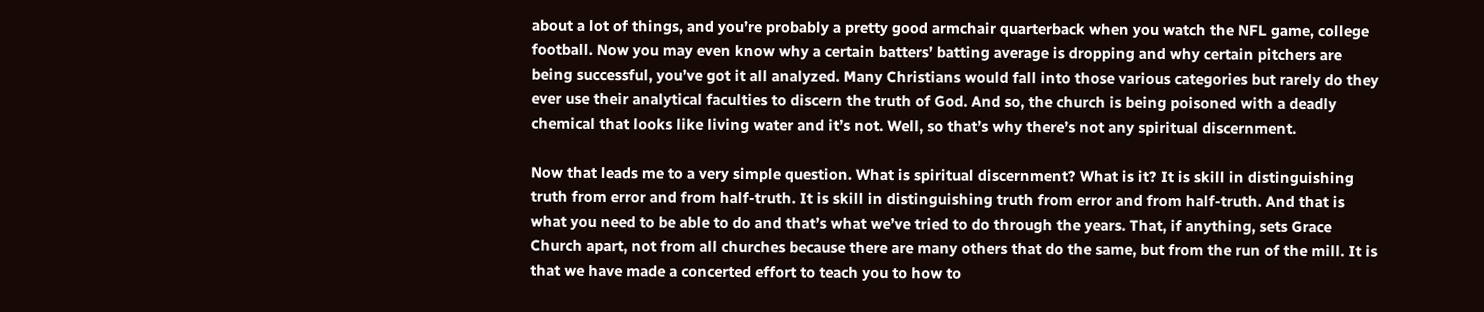about a lot of things, and you’re probably a pretty good armchair quarterback when you watch the NFL game, college football. Now you may even know why a certain batters’ batting average is dropping and why certain pitchers are being successful, you’ve got it all analyzed. Many Christians would fall into those various categories but rarely do they ever use their analytical faculties to discern the truth of God. And so, the church is being poisoned with a deadly chemical that looks like living water and it’s not. Well, so that’s why there’s not any spiritual discernment.

Now that leads me to a very simple question. What is spiritual discernment? What is it? It is skill in distinguishing truth from error and from half-truth. It is skill in distinguishing truth from error and from half-truth. And that is what you need to be able to do and that’s what we’ve tried to do through the years. That, if anything, sets Grace Church apart, not from all churches because there are many others that do the same, but from the run of the mill. It is that we have made a concerted effort to teach you to how to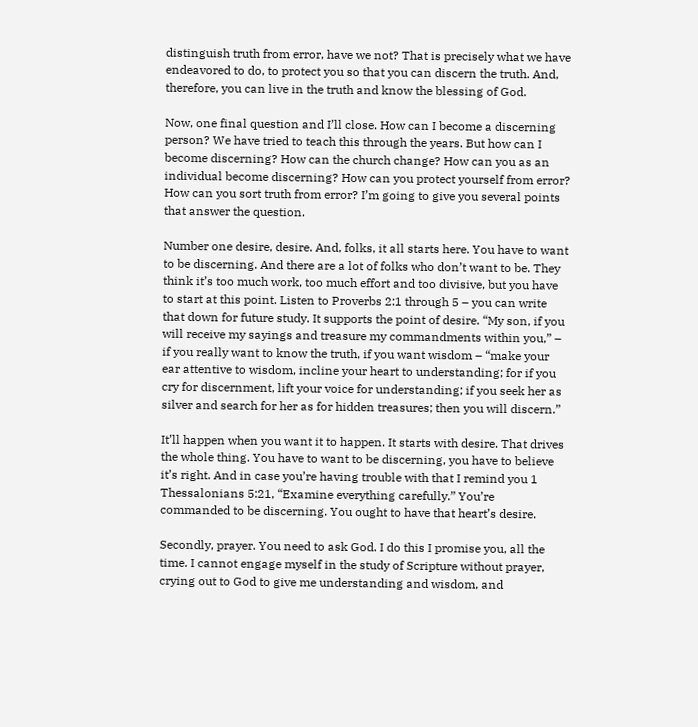distinguish truth from error, have we not? That is precisely what we have endeavored to do, to protect you so that you can discern the truth. And, therefore, you can live in the truth and know the blessing of God.

Now, one final question and I’ll close. How can I become a discerning person? We have tried to teach this through the years. But how can I become discerning? How can the church change? How can you as an individual become discerning? How can you protect yourself from error? How can you sort truth from error? I’m going to give you several points that answer the question.

Number one desire, desire. And, folks, it all starts here. You have to want to be discerning. And there are a lot of folks who don’t want to be. They think it’s too much work, too much effort and too divisive, but you have to start at this point. Listen to Proverbs 2:1 through 5 – you can write that down for future study. It supports the point of desire. “My son, if you will receive my sayings and treasure my commandments within you,” – if you really want to know the truth, if you want wisdom – “make your ear attentive to wisdom, incline your heart to understanding; for if you cry for discernment, lift your voice for understanding; if you seek her as silver and search for her as for hidden treasures; then you will discern.”

It’ll happen when you want it to happen. It starts with desire. That drives the whole thing. You have to want to be discerning, you have to believe it’s right. And in case you’re having trouble with that I remind you 1 Thessalonians 5:21, “Examine everything carefully.” You’re commanded to be discerning. You ought to have that heart’s desire.

Secondly, prayer. You need to ask God. I do this I promise you, all the time. I cannot engage myself in the study of Scripture without prayer, crying out to God to give me understanding and wisdom, and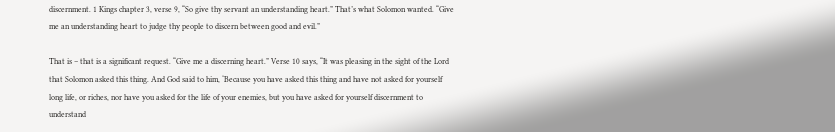discernment. 1 Kings chapter 3, verse 9, “So give thy servant an understanding heart.” That’s what Solomon wanted. “Give me an understanding heart to judge thy people to discern between good and evil.”

That is – that is a significant request. “Give me a discerning heart.” Verse 10 says, “It was pleasing in the sight of the Lord that Solomon asked this thing. And God said to him, ‘Because you have asked this thing and have not asked for yourself long life, or riches, nor have you asked for the life of your enemies, but you have asked for yourself discernment to understand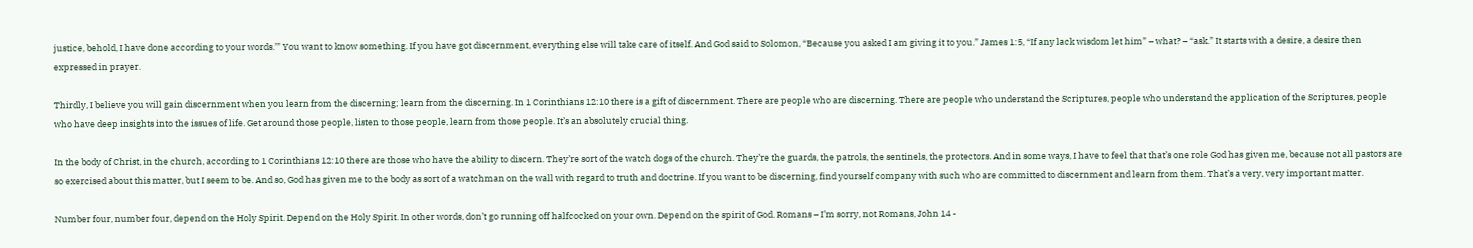justice, behold, I have done according to your words.’” You want to know something. If you have got discernment, everything else will take care of itself. And God said to Solomon, “Because you asked I am giving it to you.” James 1:5, “If any lack wisdom let him” – what? – “ask.” It starts with a desire, a desire then expressed in prayer.

Thirdly, I believe you will gain discernment when you learn from the discerning; learn from the discerning. In 1 Corinthians 12:10 there is a gift of discernment. There are people who are discerning. There are people who understand the Scriptures, people who understand the application of the Scriptures, people who have deep insights into the issues of life. Get around those people, listen to those people, learn from those people. It’s an absolutely crucial thing.

In the body of Christ, in the church, according to 1 Corinthians 12:10 there are those who have the ability to discern. They’re sort of the watch dogs of the church. They’re the guards, the patrols, the sentinels, the protectors. And in some ways, I have to feel that that’s one role God has given me, because not all pastors are so exercised about this matter, but I seem to be. And so, God has given me to the body as sort of a watchman on the wall with regard to truth and doctrine. If you want to be discerning, find yourself company with such who are committed to discernment and learn from them. That’s a very, very important matter.

Number four, number four, depend on the Holy Spirit. Depend on the Holy Spirit. In other words, don’t go running off halfcocked on your own. Depend on the spirit of God. Romans – I’m sorry, not Romans, John 14 -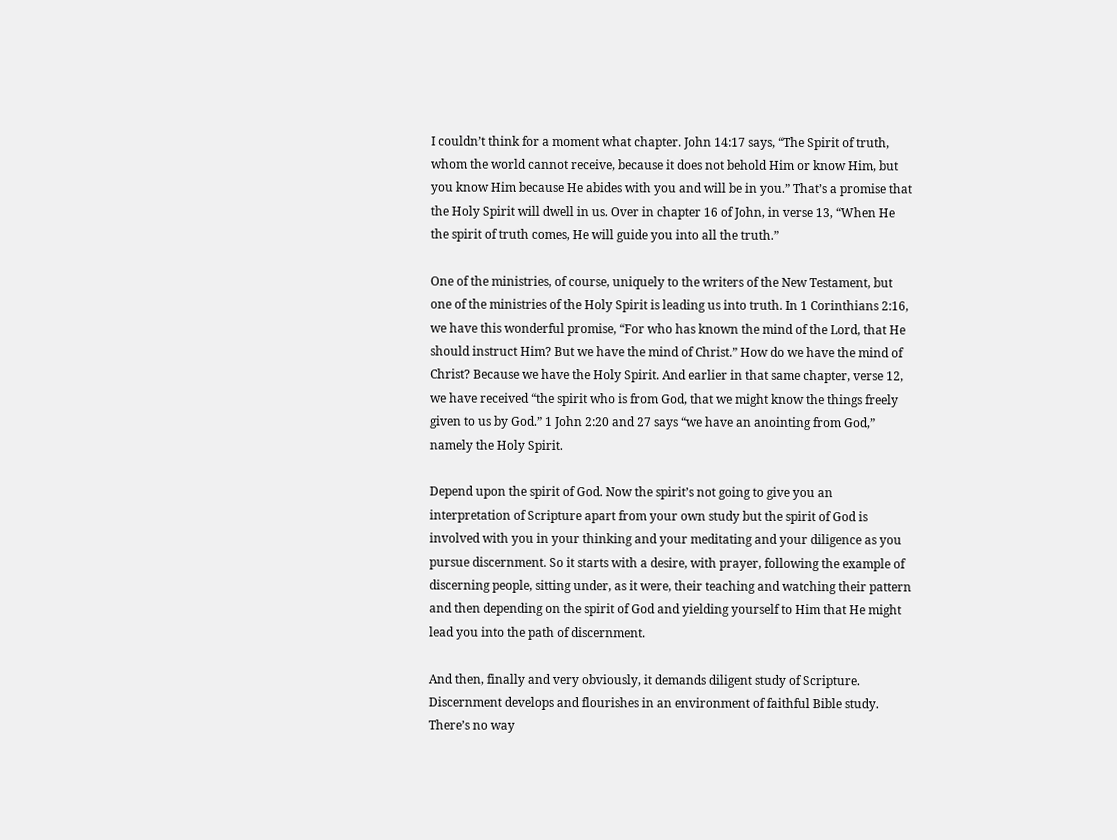I couldn’t think for a moment what chapter. John 14:17 says, “The Spirit of truth, whom the world cannot receive, because it does not behold Him or know Him, but you know Him because He abides with you and will be in you.” That’s a promise that the Holy Spirit will dwell in us. Over in chapter 16 of John, in verse 13, “When He the spirit of truth comes, He will guide you into all the truth.”

One of the ministries, of course, uniquely to the writers of the New Testament, but one of the ministries of the Holy Spirit is leading us into truth. In 1 Corinthians 2:16, we have this wonderful promise, “For who has known the mind of the Lord, that He should instruct Him? But we have the mind of Christ.” How do we have the mind of Christ? Because we have the Holy Spirit. And earlier in that same chapter, verse 12, we have received “the spirit who is from God, that we might know the things freely given to us by God.” 1 John 2:20 and 27 says “we have an anointing from God,” namely the Holy Spirit.

Depend upon the spirit of God. Now the spirit’s not going to give you an interpretation of Scripture apart from your own study but the spirit of God is involved with you in your thinking and your meditating and your diligence as you pursue discernment. So it starts with a desire, with prayer, following the example of discerning people, sitting under, as it were, their teaching and watching their pattern and then depending on the spirit of God and yielding yourself to Him that He might lead you into the path of discernment.

And then, finally and very obviously, it demands diligent study of Scripture. Discernment develops and flourishes in an environment of faithful Bible study. There’s no way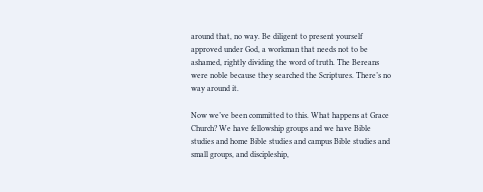around that, no way. Be diligent to present yourself approved under God, a workman that needs not to be ashamed, rightly dividing the word of truth. The Bereans were noble because they searched the Scriptures. There’s no way around it.

Now we’ve been committed to this. What happens at Grace Church? We have fellowship groups and we have Bible studies and home Bible studies and campus Bible studies and small groups, and discipleship,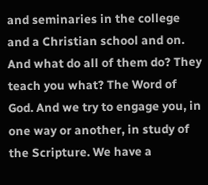and seminaries in the college and a Christian school and on. And what do all of them do? They teach you what? The Word of God. And we try to engage you, in one way or another, in study of the Scripture. We have a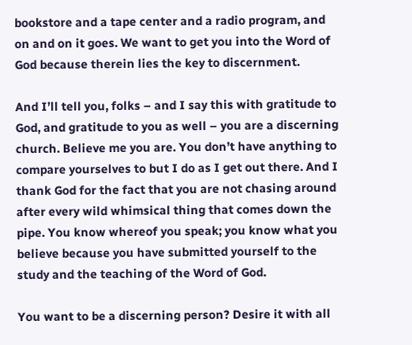bookstore and a tape center and a radio program, and on and on it goes. We want to get you into the Word of God because therein lies the key to discernment.

And I’ll tell you, folks – and I say this with gratitude to God, and gratitude to you as well – you are a discerning church. Believe me you are. You don’t have anything to compare yourselves to but I do as I get out there. And I thank God for the fact that you are not chasing around after every wild whimsical thing that comes down the pipe. You know whereof you speak; you know what you believe because you have submitted yourself to the study and the teaching of the Word of God.

You want to be a discerning person? Desire it with all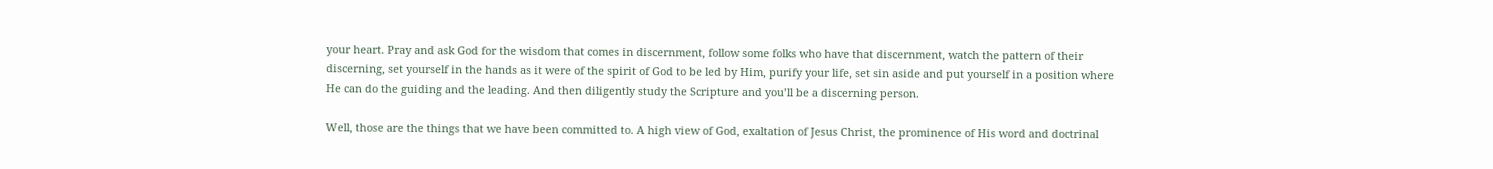your heart. Pray and ask God for the wisdom that comes in discernment, follow some folks who have that discernment, watch the pattern of their discerning, set yourself in the hands as it were of the spirit of God to be led by Him, purify your life, set sin aside and put yourself in a position where He can do the guiding and the leading. And then diligently study the Scripture and you’ll be a discerning person.

Well, those are the things that we have been committed to. A high view of God, exaltation of Jesus Christ, the prominence of His word and doctrinal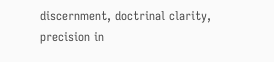discernment, doctrinal clarity, precision in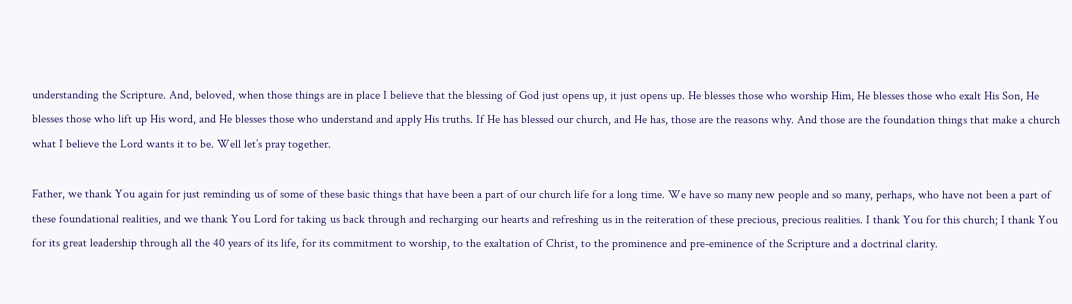understanding the Scripture. And, beloved, when those things are in place I believe that the blessing of God just opens up, it just opens up. He blesses those who worship Him, He blesses those who exalt His Son, He blesses those who lift up His word, and He blesses those who understand and apply His truths. If He has blessed our church, and He has, those are the reasons why. And those are the foundation things that make a church what I believe the Lord wants it to be. Well let’s pray together.

Father, we thank You again for just reminding us of some of these basic things that have been a part of our church life for a long time. We have so many new people and so many, perhaps, who have not been a part of these foundational realities, and we thank You Lord for taking us back through and recharging our hearts and refreshing us in the reiteration of these precious, precious realities. I thank You for this church; I thank You for its great leadership through all the 40 years of its life, for its commitment to worship, to the exaltation of Christ, to the prominence and pre-eminence of the Scripture and a doctrinal clarity.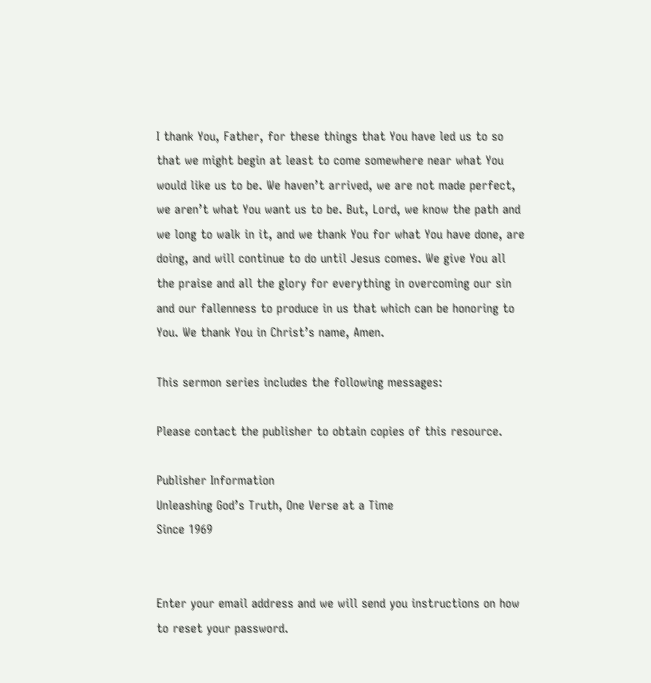I thank You, Father, for these things that You have led us to so that we might begin at least to come somewhere near what You would like us to be. We haven’t arrived, we are not made perfect, we aren’t what You want us to be. But, Lord, we know the path and we long to walk in it, and we thank You for what You have done, are doing, and will continue to do until Jesus comes. We give You all the praise and all the glory for everything in overcoming our sin and our fallenness to produce in us that which can be honoring to You. We thank You in Christ’s name, Amen.

This sermon series includes the following messages:

Please contact the publisher to obtain copies of this resource.

Publisher Information
Unleashing God’s Truth, One Verse at a Time
Since 1969


Enter your email address and we will send you instructions on how to reset your password.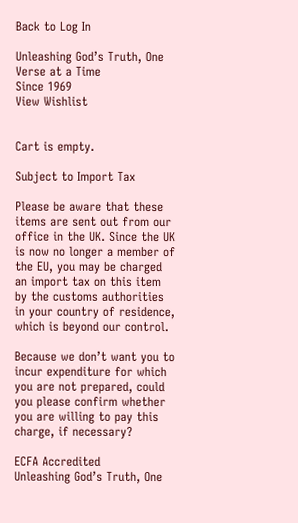Back to Log In

Unleashing God’s Truth, One Verse at a Time
Since 1969
View Wishlist


Cart is empty.

Subject to Import Tax

Please be aware that these items are sent out from our office in the UK. Since the UK is now no longer a member of the EU, you may be charged an import tax on this item by the customs authorities in your country of residence, which is beyond our control.

Because we don’t want you to incur expenditure for which you are not prepared, could you please confirm whether you are willing to pay this charge, if necessary?

ECFA Accredited
Unleashing God’s Truth, One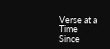Verse at a Time
Since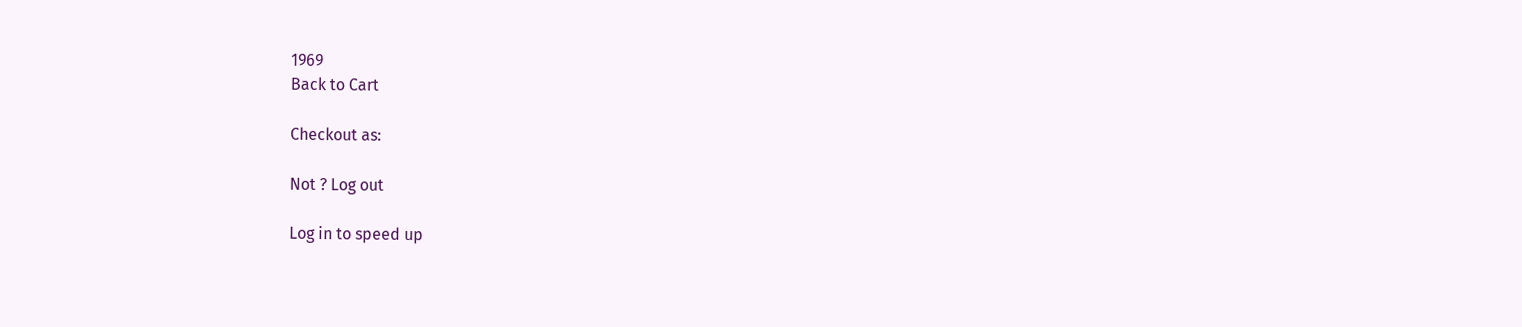1969
Back to Cart

Checkout as:

Not ? Log out

Log in to speed up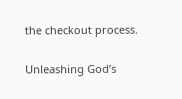the checkout process.

Unleashing God’s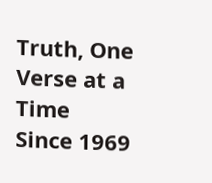Truth, One Verse at a Time
Since 1969